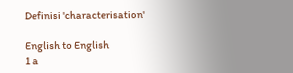Definisi 'characterisation'

English to English
1 a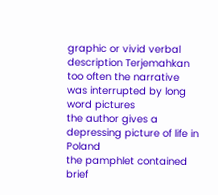graphic or vivid verbal description Terjemahkan
too often the narrative was interrupted by long word pictures
the author gives a depressing picture of life in Poland
the pamphlet contained brief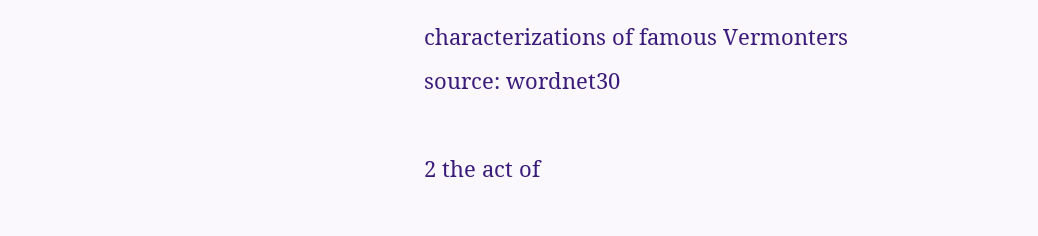characterizations of famous Vermonters
source: wordnet30

2 the act of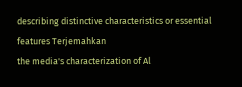describing distinctive characteristics or essential features Terjemahkan
the media's characterization of Al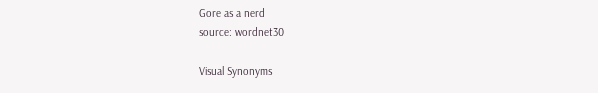Gore as a nerd
source: wordnet30

Visual Synonyms